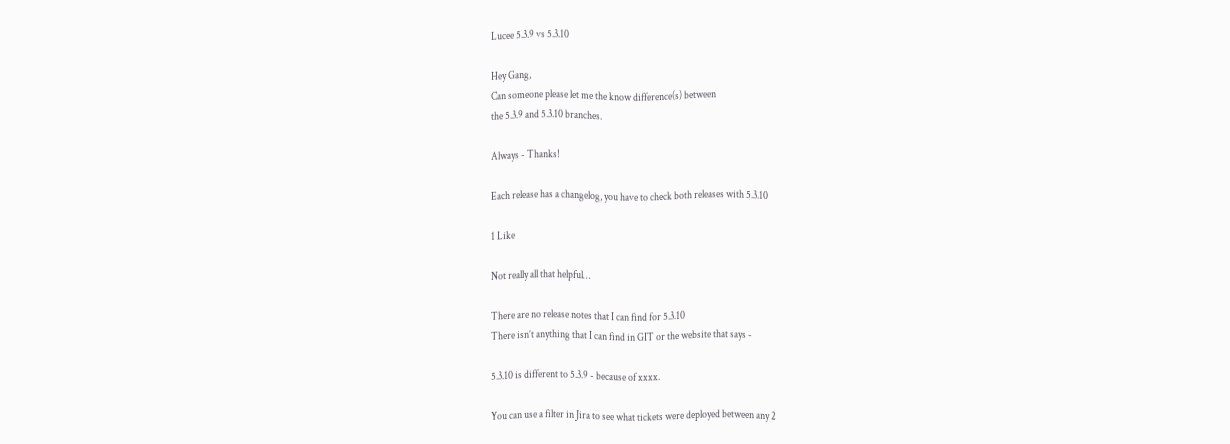Lucee 5.3.9 vs 5.3.10

Hey Gang,
Can someone please let me the know difference(s) between
the 5.3.9 and 5.3.10 branches.

Always - Thanks!

Each release has a changelog, you have to check both releases with 5.3.10

1 Like

Not really all that helpful…

There are no release notes that I can find for 5.3.10
There isn’t anything that I can find in GIT or the website that says -

5.3.10 is different to 5.3.9 - because of xxxx.

You can use a filter in Jira to see what tickets were deployed between any 2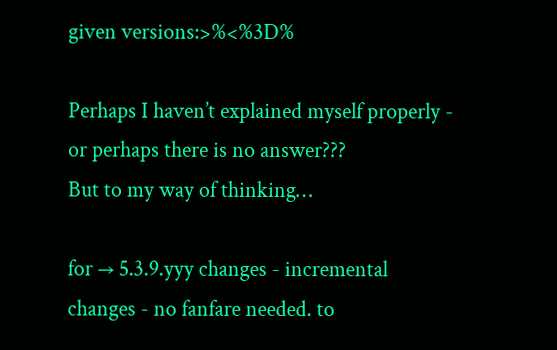given versions:>%<%3D%

Perhaps I haven’t explained myself properly - or perhaps there is no answer???
But to my way of thinking…

for → 5.3.9.yyy changes - incremental changes - no fanfare needed. to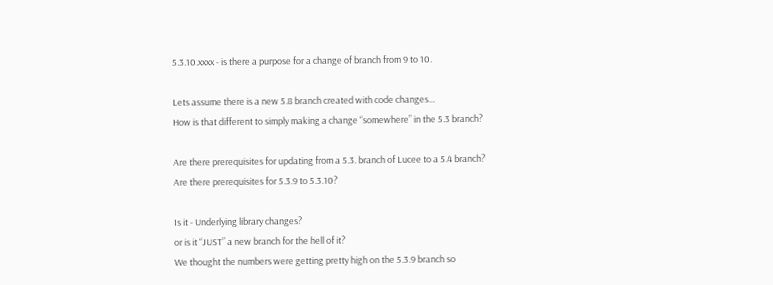5.3.10.xxxx - is there a purpose for a change of branch from 9 to 10.

Lets assume there is a new 5.8 branch created with code changes…
How is that different to simply making a change “somewhere” in the 5.3 branch?

Are there prerequisites for updating from a 5.3. branch of Lucee to a 5.4 branch?
Are there prerequisites for 5.3.9 to 5.3.10?

Is it - Underlying library changes?
or is it “JUST” a new branch for the hell of it?
We thought the numbers were getting pretty high on the 5.3.9 branch so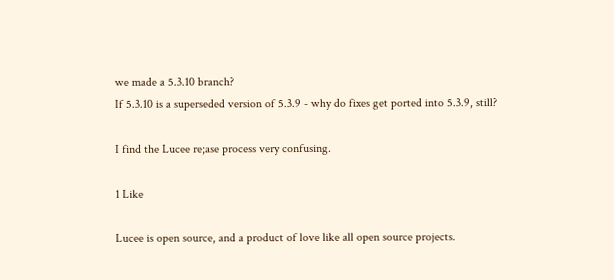we made a 5.3.10 branch?
If 5.3.10 is a superseded version of 5.3.9 - why do fixes get ported into 5.3.9, still?

I find the Lucee re;ase process very confusing.

1 Like

Lucee is open source, and a product of love like all open source projects.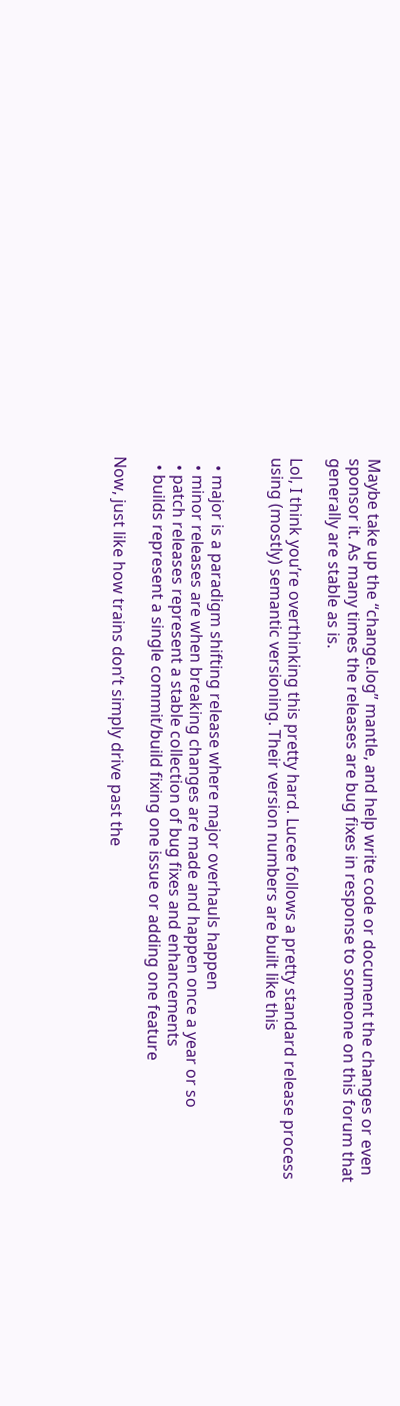Maybe take up the “change.log” mantle, and help write code or document the changes or even sponsor it. As many times the releases are bug fixes in response to someone on this forum that generally are stable as is.

Lol, I think you’re overthinking this pretty hard. Lucee follows a pretty standard release process using (mostly) semantic versioning. Their version numbers are built like this


  • major is a paradigm shifting release where major overhauls happen
  • minor releases are when breaking changes are made and happen once a year or so
  • patch releases represent a stable collection of bug fixes and enhancements
  • builds represent a single commit/build fixing one issue or adding one feature

Now, just like how trains don’t simply drive past the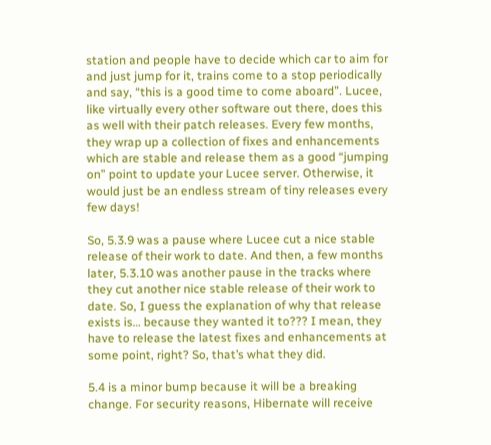station and people have to decide which car to aim for and just jump for it, trains come to a stop periodically and say, “this is a good time to come aboard”. Lucee, like virtually every other software out there, does this as well with their patch releases. Every few months, they wrap up a collection of fixes and enhancements which are stable and release them as a good “jumping on” point to update your Lucee server. Otherwise, it would just be an endless stream of tiny releases every few days!

So, 5.3.9 was a pause where Lucee cut a nice stable release of their work to date. And then, a few months later, 5.3.10 was another pause in the tracks where they cut another nice stable release of their work to date. So, I guess the explanation of why that release exists is… because they wanted it to??? I mean, they have to release the latest fixes and enhancements at some point, right? So, that’s what they did.

5.4 is a minor bump because it will be a breaking change. For security reasons, Hibernate will receive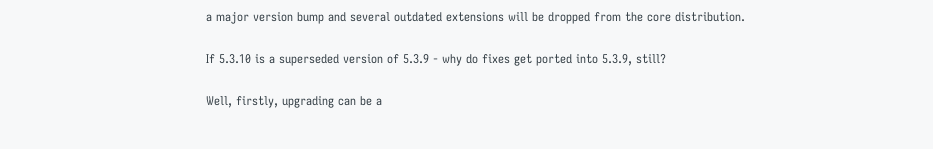a major version bump and several outdated extensions will be dropped from the core distribution.

If 5.3.10 is a superseded version of 5.3.9 - why do fixes get ported into 5.3.9, still?

Well, firstly, upgrading can be a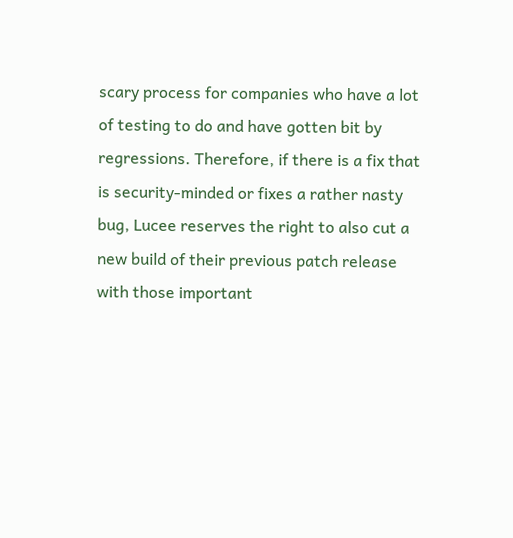scary process for companies who have a lot of testing to do and have gotten bit by regressions. Therefore, if there is a fix that is security-minded or fixes a rather nasty bug, Lucee reserves the right to also cut a new build of their previous patch release with those important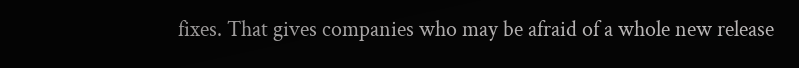fixes. That gives companies who may be afraid of a whole new release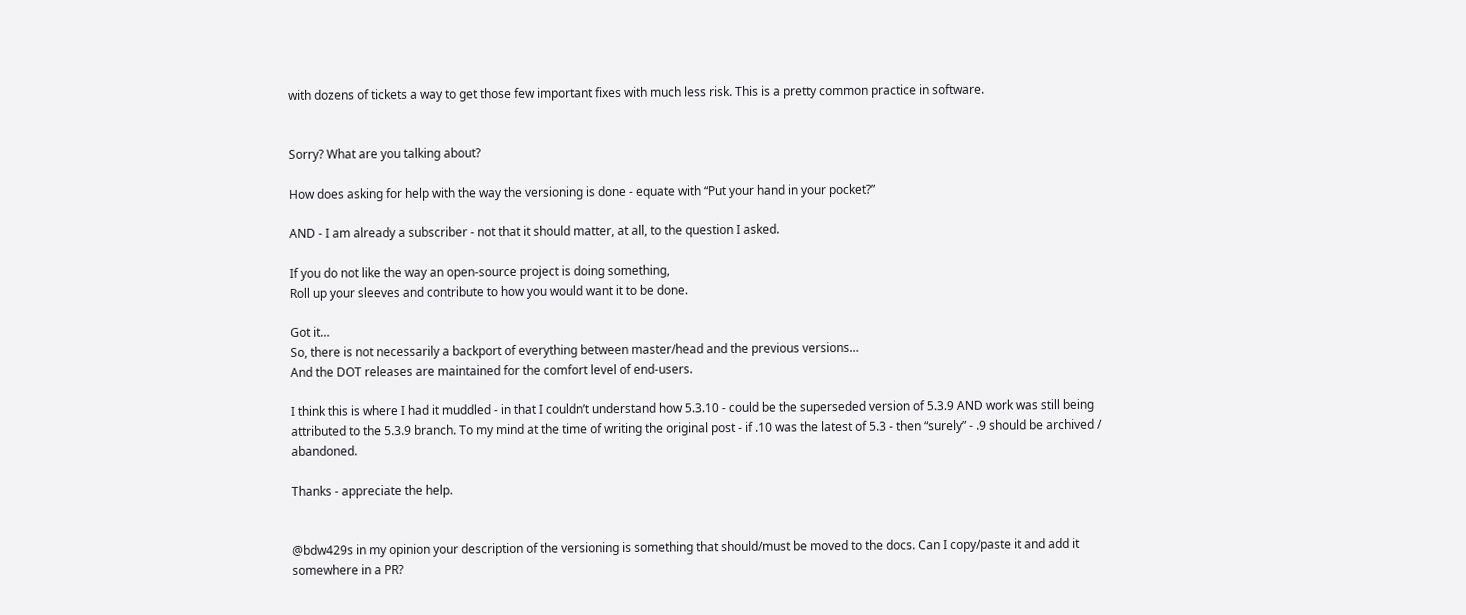with dozens of tickets a way to get those few important fixes with much less risk. This is a pretty common practice in software.


Sorry? What are you talking about?

How does asking for help with the way the versioning is done - equate with “Put your hand in your pocket?”

AND - I am already a subscriber - not that it should matter, at all, to the question I asked.

If you do not like the way an open-source project is doing something,
Roll up your sleeves and contribute to how you would want it to be done.

Got it…
So, there is not necessarily a backport of everything between master/head and the previous versions…
And the DOT releases are maintained for the comfort level of end-users.

I think this is where I had it muddled - in that I couldn’t understand how 5.3.10 - could be the superseded version of 5.3.9 AND work was still being attributed to the 5.3.9 branch. To my mind at the time of writing the original post - if .10 was the latest of 5.3 - then “surely” - .9 should be archived / abandoned.

Thanks - appreciate the help.


@bdw429s in my opinion your description of the versioning is something that should/must be moved to the docs. Can I copy/paste it and add it somewhere in a PR?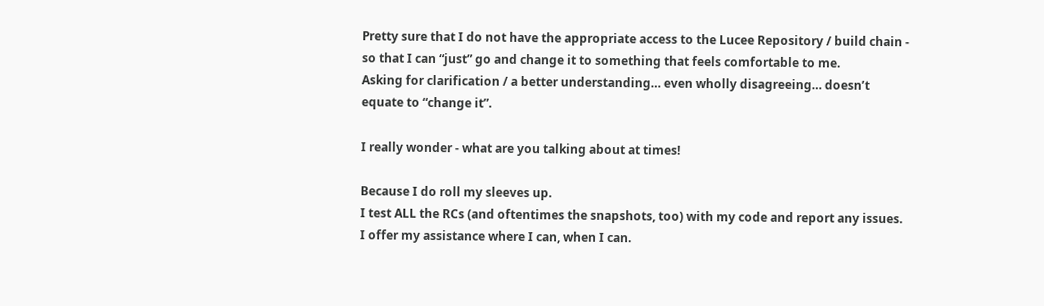Pretty sure that I do not have the appropriate access to the Lucee Repository / build chain - so that I can “just” go and change it to something that feels comfortable to me.
Asking for clarification / a better understanding… even wholly disagreeing… doesn’t equate to “change it”.

I really wonder - what are you talking about at times!

Because I do roll my sleeves up.
I test ALL the RCs (and oftentimes the snapshots, too) with my code and report any issues.
I offer my assistance where I can, when I can.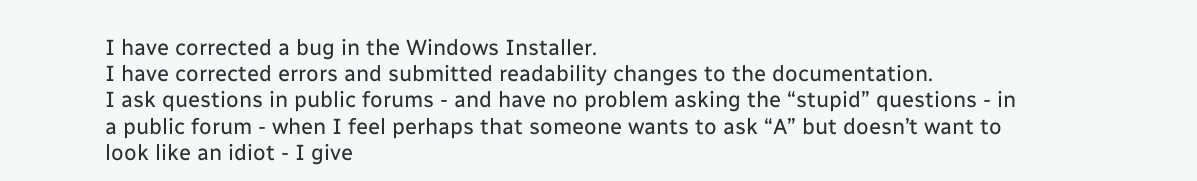I have corrected a bug in the Windows Installer.
I have corrected errors and submitted readability changes to the documentation.
I ask questions in public forums - and have no problem asking the “stupid” questions - in a public forum - when I feel perhaps that someone wants to ask “A” but doesn’t want to look like an idiot - I give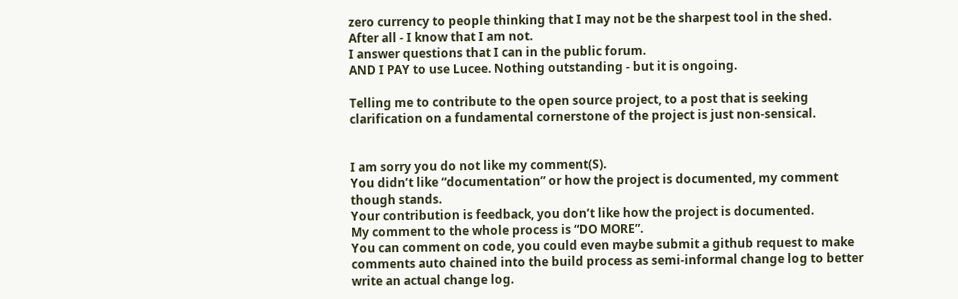zero currency to people thinking that I may not be the sharpest tool in the shed.
After all - I know that I am not.
I answer questions that I can in the public forum.
AND I PAY to use Lucee. Nothing outstanding - but it is ongoing.

Telling me to contribute to the open source project, to a post that is seeking clarification on a fundamental cornerstone of the project is just non-sensical.


I am sorry you do not like my comment(S).
You didn’t like “documentation” or how the project is documented, my comment though stands.
Your contribution is feedback, you don’t like how the project is documented.
My comment to the whole process is “DO MORE”.
You can comment on code, you could even maybe submit a github request to make comments auto chained into the build process as semi-informal change log to better write an actual change log.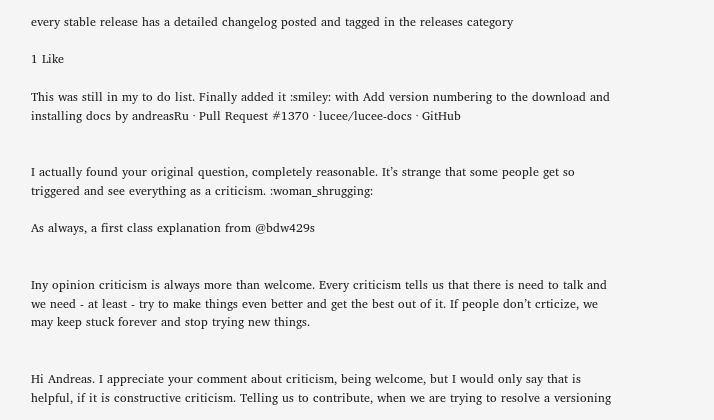every stable release has a detailed changelog posted and tagged in the releases category

1 Like

This was still in my to do list. Finally added it :smiley: with Add version numbering to the download and installing docs by andreasRu · Pull Request #1370 · lucee/lucee-docs · GitHub


I actually found your original question, completely reasonable. It’s strange that some people get so triggered and see everything as a criticism. :woman_shrugging:

As always, a first class explanation from @bdw429s


Iny opinion criticism is always more than welcome. Every criticism tells us that there is need to talk and we need - at least - try to make things even better and get the best out of it. If people don’t crticize, we may keep stuck forever and stop trying new things.


Hi Andreas. I appreciate your comment about criticism, being welcome, but I would only say that is helpful, if it is constructive criticism. Telling us to contribute, when we are trying to resolve a versioning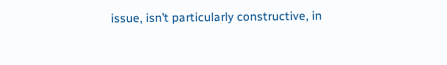issue, isn’t particularly constructive, in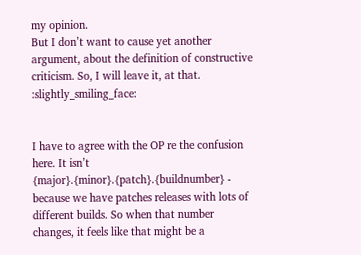my opinion.
But I don’t want to cause yet another argument, about the definition of constructive criticism. So, I will leave it, at that. :slightly_smiling_face:


I have to agree with the OP re the confusion here. It isn’t {major}.{minor}.{patch}.{buildnumber} - because we have patches releases with lots of different builds. So when that number changes, it feels like that might be a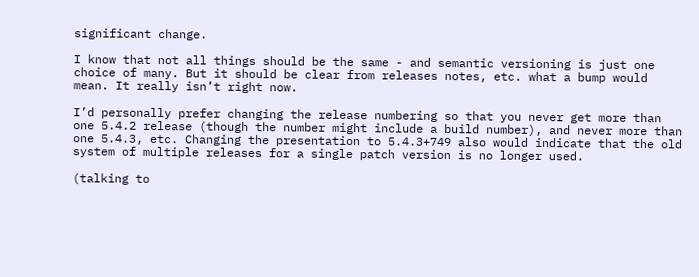significant change.

I know that not all things should be the same - and semantic versioning is just one choice of many. But it should be clear from releases notes, etc. what a bump would mean. It really isn’t right now.

I’d personally prefer changing the release numbering so that you never get more than one 5.4.2 release (though the number might include a build number), and never more than one 5.4.3, etc. Changing the presentation to 5.4.3+749 also would indicate that the old system of multiple releases for a single patch version is no longer used.

(talking to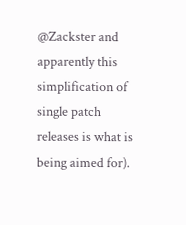@Zackster and apparently this simplification of single patch releases is what is being aimed for).